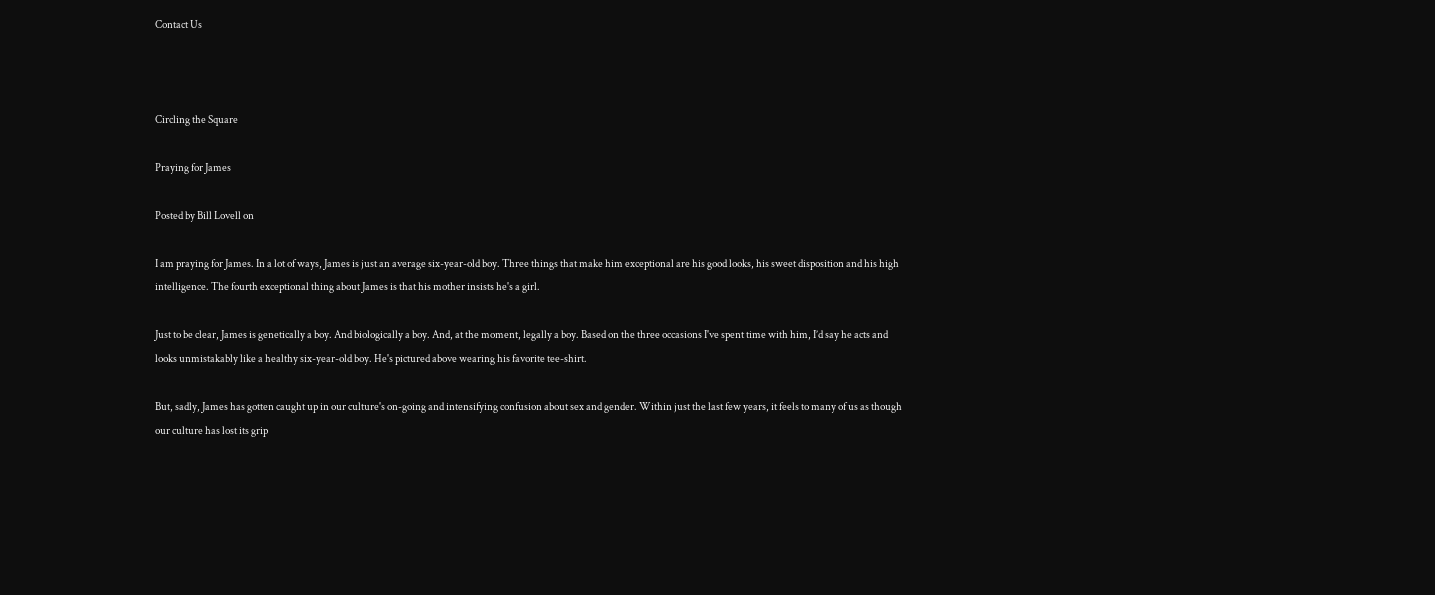Contact Us



Circling the Square

Praying for James

Posted by Bill Lovell on

I am praying for James. In a lot of ways, James is just an average six-year-old boy. Three things that make him exceptional are his good looks, his sweet disposition and his high intelligence. The fourth exceptional thing about James is that his mother insists he's a girl.

Just to be clear, James is genetically a boy. And biologically a boy. And, at the moment, legally a boy. Based on the three occasions I've spent time with him, I’d say he acts and looks unmistakably like a healthy six-year-old boy. He's pictured above wearing his favorite tee-shirt.

But, sadly, James has gotten caught up in our culture's on-going and intensifying confusion about sex and gender. Within just the last few years, it feels to many of us as though our culture has lost its grip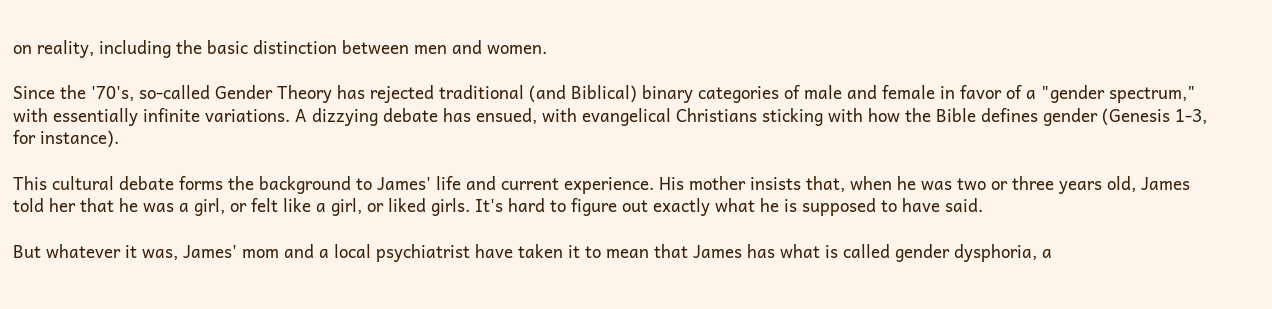on reality, including the basic distinction between men and women.

Since the '70's, so-called Gender Theory has rejected traditional (and Biblical) binary categories of male and female in favor of a "gender spectrum," with essentially infinite variations. A dizzying debate has ensued, with evangelical Christians sticking with how the Bible defines gender (Genesis 1-3, for instance).

This cultural debate forms the background to James' life and current experience. His mother insists that, when he was two or three years old, James told her that he was a girl, or felt like a girl, or liked girls. It's hard to figure out exactly what he is supposed to have said.

But whatever it was, James' mom and a local psychiatrist have taken it to mean that James has what is called gender dysphoria, a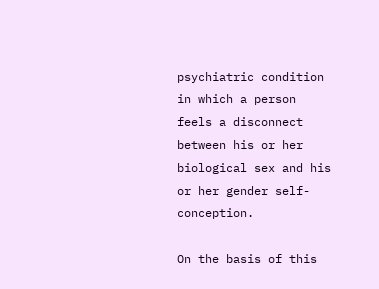psychiatric condition in which a person feels a disconnect between his or her biological sex and his or her gender self-conception.

On the basis of this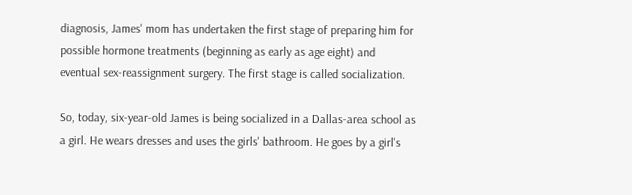diagnosis, James' mom has undertaken the first stage of preparing him for possible hormone treatments (beginning as early as age eight) and eventual sex-reassignment surgery. The first stage is called socialization.

So, today, six-year-old James is being socialized in a Dallas-area school as a girl. He wears dresses and uses the girls' bathroom. He goes by a girl's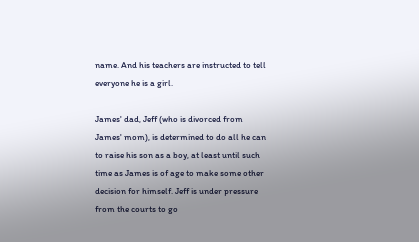name. And his teachers are instructed to tell everyone he is a girl.

James' dad, Jeff (who is divorced from James' mom), is determined to do all he can to raise his son as a boy, at least until such time as James is of age to make some other decision for himself. Jeff is under pressure from the courts to go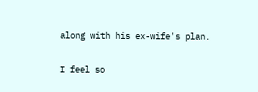along with his ex-wife's plan.

I feel so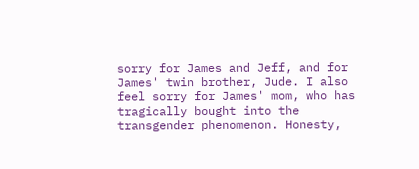sorry for James and Jeff, and for James' twin brother, Jude. I also feel sorry for James' mom, who has tragically bought into the transgender phenomenon. Honesty,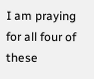I am praying for all four of these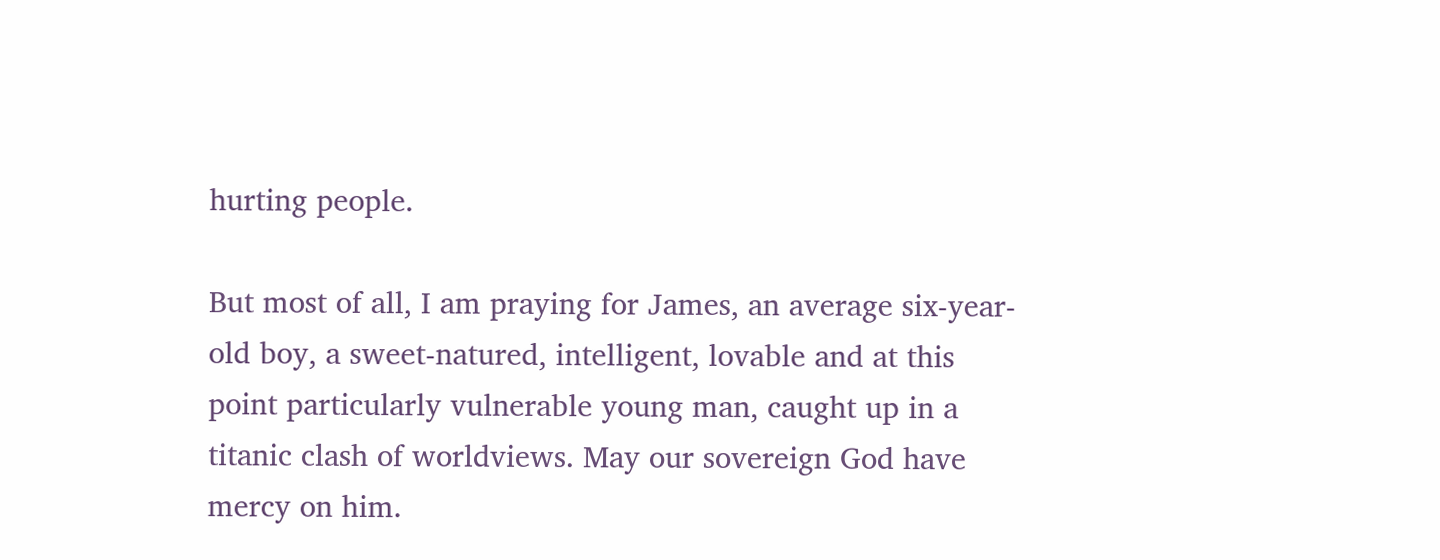hurting people.

But most of all, I am praying for James, an average six-year-old boy, a sweet-natured, intelligent, lovable and at this point particularly vulnerable young man, caught up in a titanic clash of worldviews. May our sovereign God have mercy on him.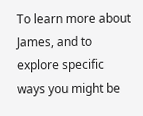To learn more about James, and to explore specific ways you might be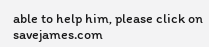able to help him, please click on savejames.com